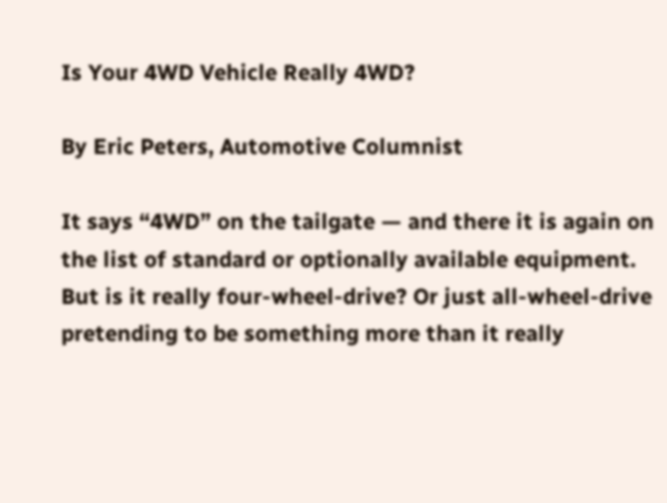Is Your 4WD Vehicle Really 4WD?

By Eric Peters, Automotive Columnist

It says “4WD” on the tailgate — and there it is again on the list of standard or optionally available equipment. But is it really four-wheel-drive? Or just all-wheel-drive pretending to be something more than it really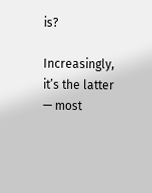is?

Increasingly, it’s the latter — most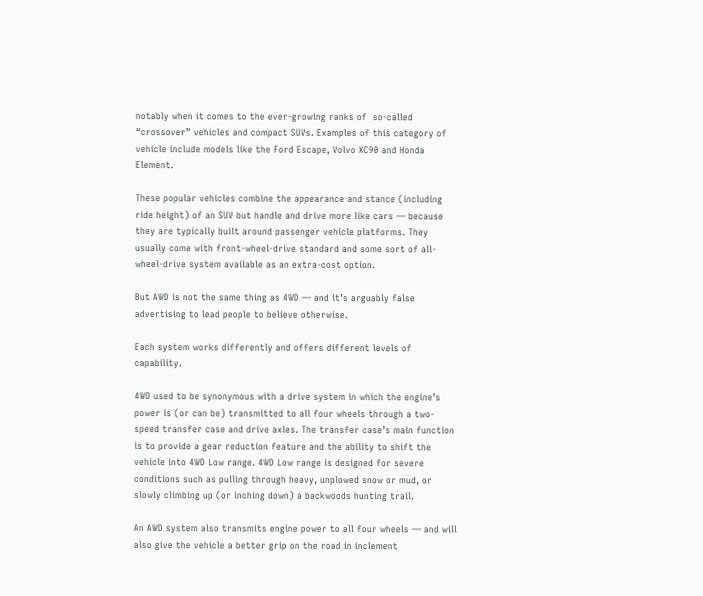notably when it comes to the ever-growing ranks of  so-called “crossover” vehicles and compact SUVs. Examples of this category of vehicle include models like the Ford Escape, Volvo XC90 and Honda  Element.

These popular vehicles combine the appearance and stance (including ride height) of an SUV but handle and drive more like cars — because they are typically built around passenger vehicle platforms. They usually come with front-wheel-drive standard and some sort of all-wheel-drive system available as an extra-cost option.

But AWD is not the same thing as 4WD — and it’s arguably false advertising to lead people to believe otherwise.

Each system works differently and offers different levels of capability.

4WD used to be synonymous with a drive system in which the engine’s power is (or can be) transmitted to all four wheels through a two-speed transfer case and drive axles. The transfer case’s main function is to provide a gear reduction feature and the ability to shift the vehicle into 4WD Low range. 4WD Low range is designed for severe conditions such as pulling through heavy, unplowed snow or mud, or slowly climbing up (or inching down) a backwoods hunting trail.

An AWD system also transmits engine power to all four wheels — and will also give the vehicle a better grip on the road in inclement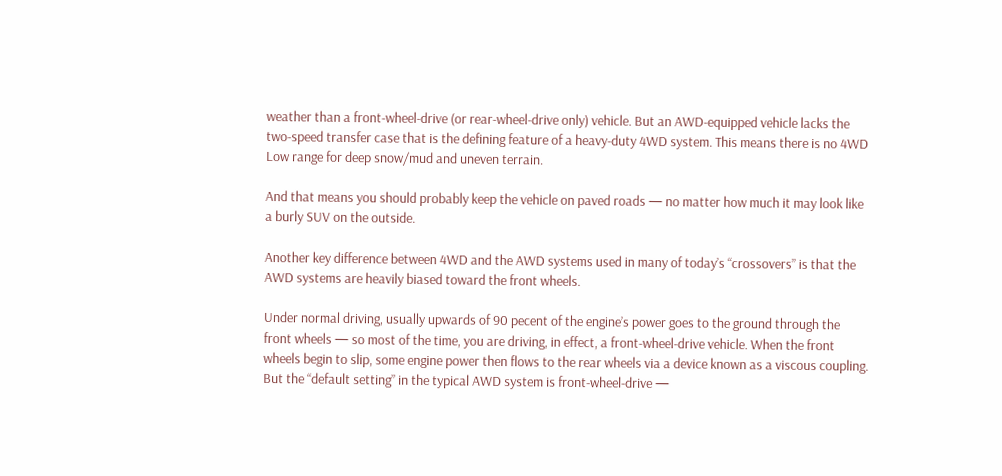weather than a front-wheel-drive (or rear-wheel-drive only) vehicle. But an AWD-equipped vehicle lacks the two-speed transfer case that is the defining feature of a heavy-duty 4WD system. This means there is no 4WD Low range for deep snow/mud and uneven terrain.

And that means you should probably keep the vehicle on paved roads — no matter how much it may look like a burly SUV on the outside.

Another key difference between 4WD and the AWD systems used in many of today’s “crossovers” is that the AWD systems are heavily biased toward the front wheels.

Under normal driving, usually upwards of 90 pecent of the engine’s power goes to the ground through the front wheels — so most of the time, you are driving, in effect, a front-wheel-drive vehicle. When the front wheels begin to slip, some engine power then flows to the rear wheels via a device known as a viscous coupling. But the “default setting” in the typical AWD system is front-wheel-drive —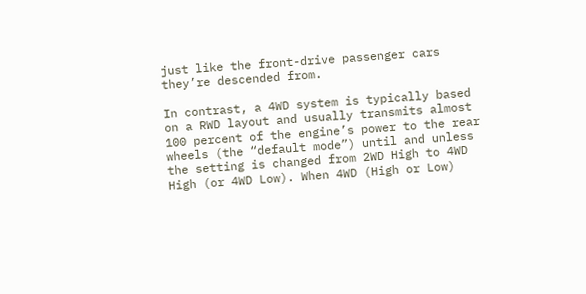just like the front-drive passenger cars they’re descended from.

In contrast, a 4WD system is typically based on a RWD layout and usually transmits almost 100 percent of the engine’s power to the rear wheels (the “default mode”) until and unless the setting is changed from 2WD High to 4WD High (or 4WD Low). When 4WD (High or Low)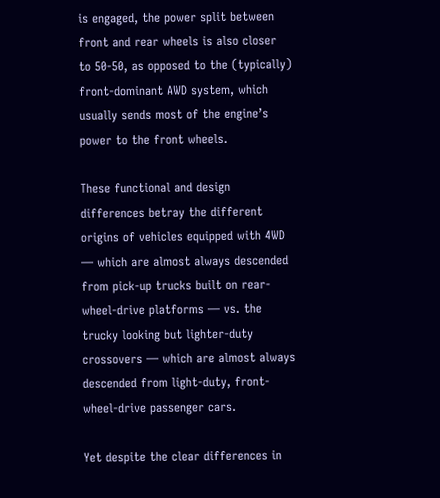is engaged, the power split between front and rear wheels is also closer to 50-50, as opposed to the (typically) front-dominant AWD system, which usually sends most of the engine’s power to the front wheels.

These functional and design differences betray the different origins of vehicles equipped with 4WD — which are almost always descended from pick-up trucks built on rear-wheel-drive platforms — vs. the trucky looking but lighter-duty crossovers — which are almost always descended from light-duty, front-wheel-drive passenger cars.

Yet despite the clear differences in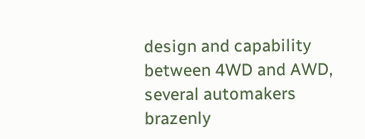design and capability between 4WD and AWD, several automakers brazenly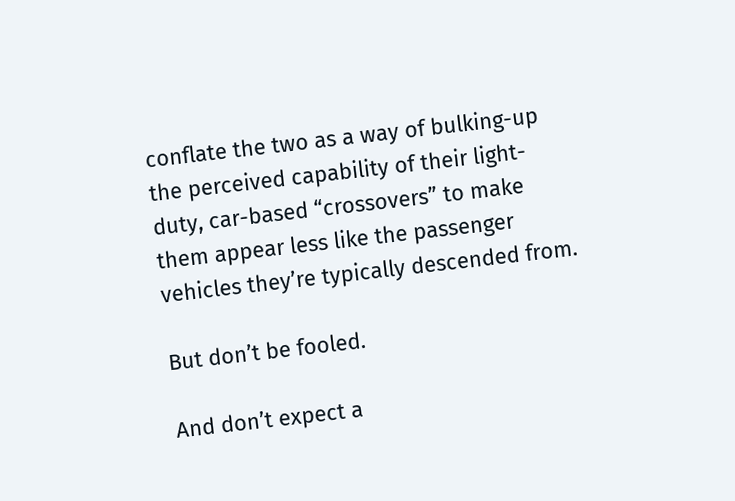conflate the two as a way of bulking-up the perceived capability of their light-duty, car-based “crossovers” to make them appear less like the passenger vehicles they’re typically descended from.

But don’t be fooled.

And don’t expect a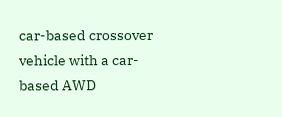car-based crossover vehicle with a car-based AWD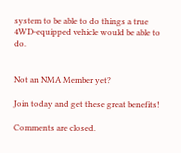system to be able to do things a true 4WD-equipped vehicle would be able to do.


Not an NMA Member yet?

Join today and get these great benefits!

Comments are closed.